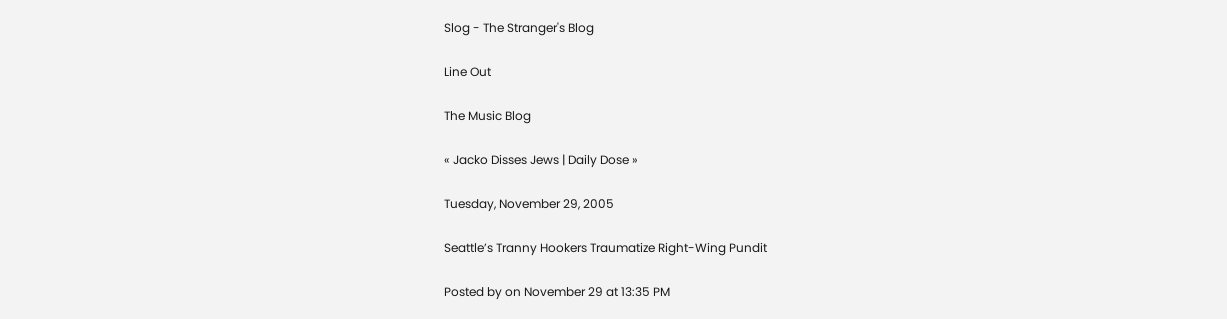Slog - The Stranger's Blog

Line Out

The Music Blog

« Jacko Disses Jews | Daily Dose »

Tuesday, November 29, 2005

Seattle’s Tranny Hookers Traumatize Right-Wing Pundit

Posted by on November 29 at 13:35 PM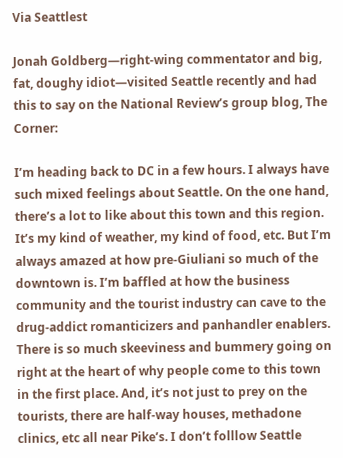Via Seattlest

Jonah Goldberg—right-wing commentator and big, fat, doughy idiot—visited Seattle recently and had this to say on the National Review’s group blog, The Corner:

I’m heading back to DC in a few hours. I always have such mixed feelings about Seattle. On the one hand, there’s a lot to like about this town and this region. It’s my kind of weather, my kind of food, etc. But I’m always amazed at how pre-Giuliani so much of the downtown is. I’m baffled at how the business community and the tourist industry can cave to the drug-addict romanticizers and panhandler enablers. There is so much skeeviness and bummery going on right at the heart of why people come to this town in the first place. And, it’s not just to prey on the tourists, there are half-way houses, methadone clinics, etc all near Pike’s. I don’t folllow Seattle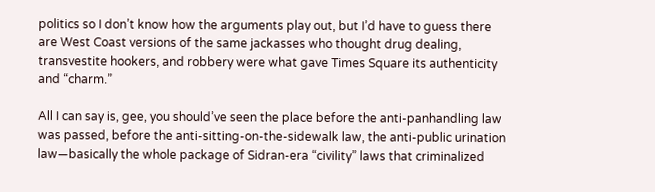politics so I don’t know how the arguments play out, but I’d have to guess there are West Coast versions of the same jackasses who thought drug dealing, transvestite hookers, and robbery were what gave Times Square its authenticity and “charm.”

All I can say is, gee, you should’ve seen the place before the anti-panhandling law was passed, before the anti-sitting-on-the-sidewalk law, the anti-public urination law—basically the whole package of Sidran-era “civility” laws that criminalized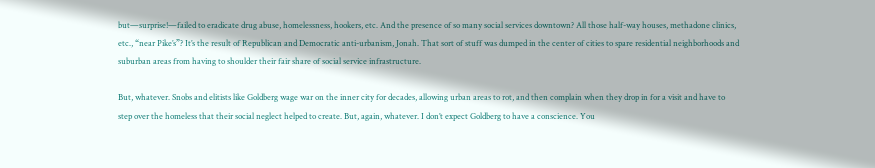but—surprise!—failed to eradicate drug abuse, homelessness, hookers, etc. And the presence of so many social services downtown? All those half-way houses, methadone clinics, etc., “near Pike’s”? It’s the result of Republican and Democratic anti-urbanism, Jonah. That sort of stuff was dumped in the center of cities to spare residential neighborhoods and suburban areas from having to shoulder their fair share of social service infrastructure.

But, whatever. Snobs and elitists like Goldberg wage war on the inner city for decades, allowing urban areas to rot, and then complain when they drop in for a visit and have to step over the homeless that their social neglect helped to create. But, again, whatever. I don’t expect Goldberg to have a conscience. You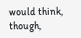would think, though,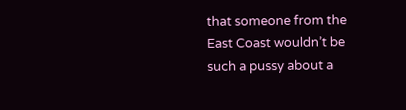that someone from the East Coast wouldn’t be such a pussy about a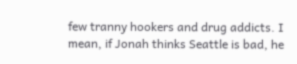few tranny hookers and drug addicts. I mean, if Jonah thinks Seattle is bad, he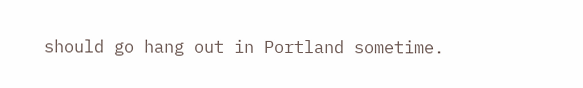should go hang out in Portland sometime.